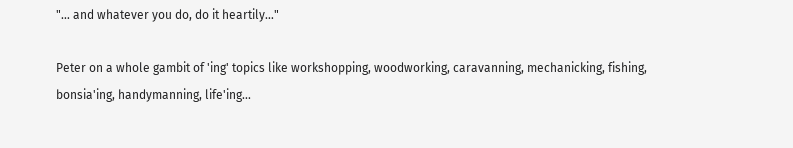"… and whatever you do, do it heartily…"

Peter on a whole gambit of 'ing' topics like workshopping, woodworking, caravanning, mechanicking, fishing, bonsia'ing, handymanning, life'ing...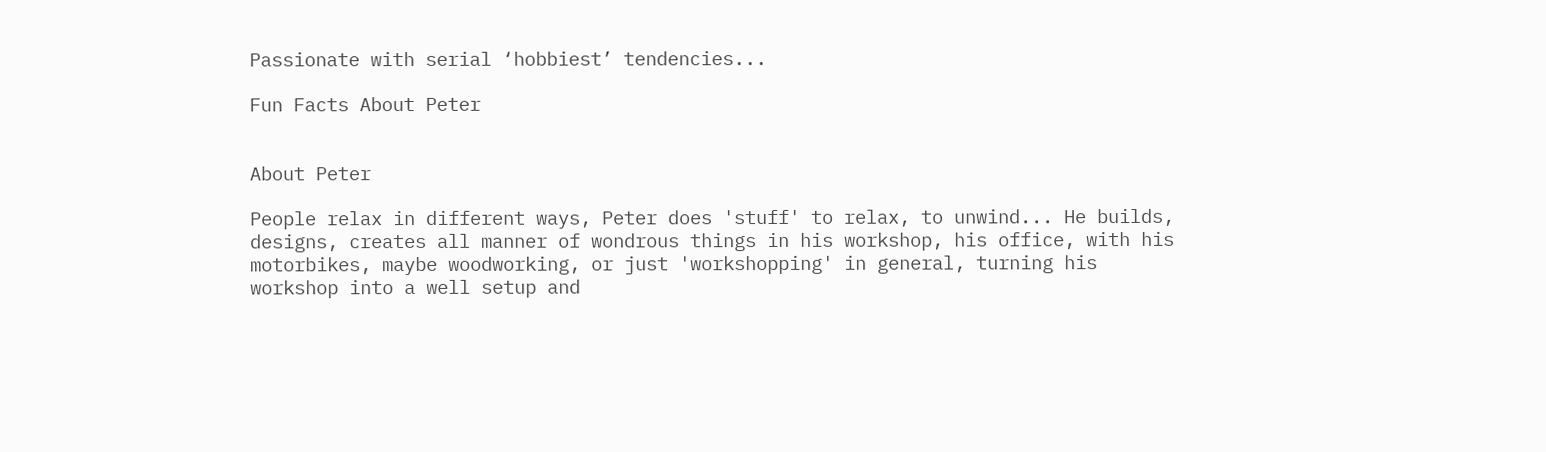Passionate with serial ‘hobbiest’ tendencies...

Fun Facts About Peter


About Peter

People relax in different ways, Peter does 'stuff' to relax, to unwind... He builds, designs, creates all manner of wondrous things in his workshop, his office, with his motorbikes, maybe woodworking, or just 'workshopping' in general, turning his workshop into a well setup and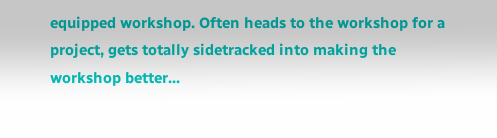equipped workshop. Often heads to the workshop for a project, gets totally sidetracked into making the workshop better...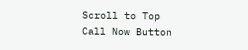Scroll to Top
Call Now Button